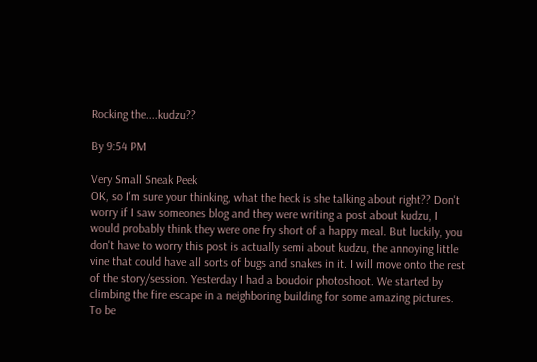Rocking the....kudzu??

By 9:54 PM

Very Small Sneak Peek
OK, so I'm sure your thinking, what the heck is she talking about right?? Don't worry if I saw someones blog and they were writing a post about kudzu, I would probably think they were one fry short of a happy meal. But luckily, you don't have to worry this post is actually semi about kudzu, the annoying little vine that could have all sorts of bugs and snakes in it. I will move onto the rest of the story/session. Yesterday I had a boudoir photoshoot. We started by climbing the fire escape in a neighboring building for some amazing pictures. To be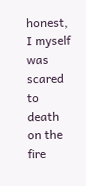honest, I myself was scared to death on the fire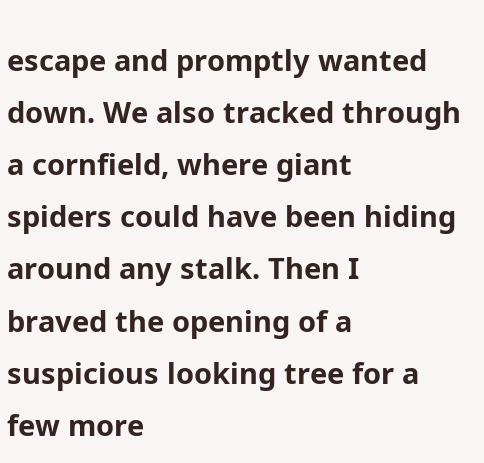escape and promptly wanted down. We also tracked through a cornfield, where giant spiders could have been hiding around any stalk. Then I braved the opening of a suspicious looking tree for a few more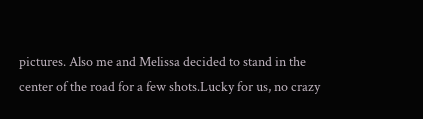pictures. Also me and Melissa decided to stand in the center of the road for a few shots.Lucky for us, no crazy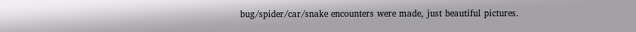bug/spider/car/snake encounters were made, just beautiful pictures.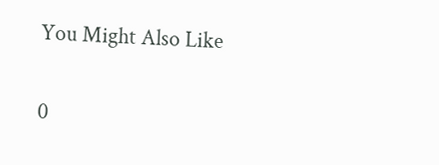You Might Also Like

0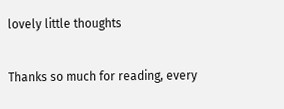lovely little thoughts

Thanks so much for reading, every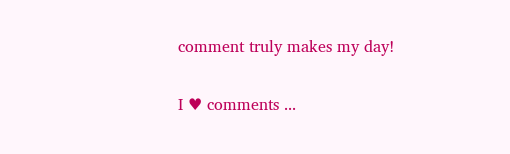comment truly makes my day!

I ♥ comments ...